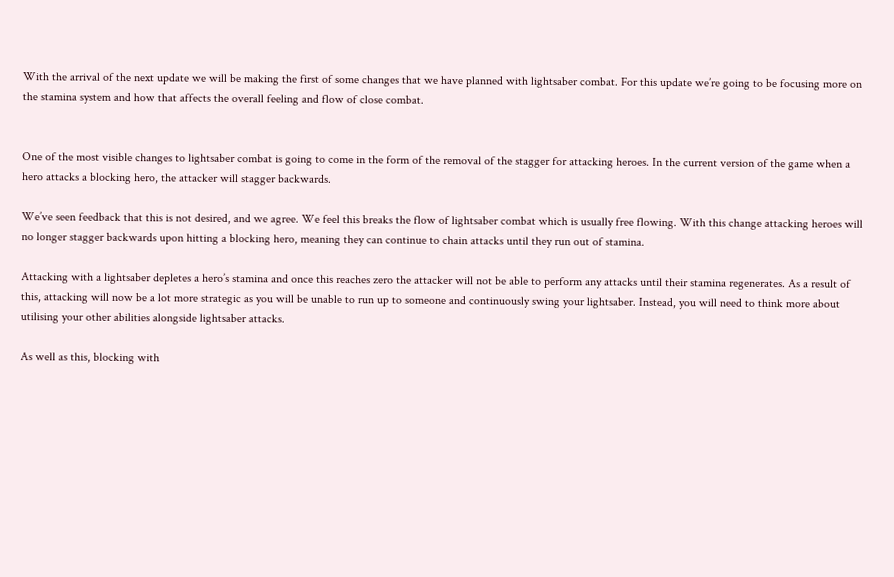With the arrival of the next update we will be making the first of some changes that we have planned with lightsaber combat. For this update we’re going to be focusing more on the stamina system and how that affects the overall feeling and flow of close combat.


One of the most visible changes to lightsaber combat is going to come in the form of the removal of the stagger for attacking heroes. In the current version of the game when a hero attacks a blocking hero, the attacker will stagger backwards.

We’ve seen feedback that this is not desired, and we agree. We feel this breaks the flow of lightsaber combat which is usually free flowing. With this change attacking heroes will no longer stagger backwards upon hitting a blocking hero, meaning they can continue to chain attacks until they run out of stamina.

Attacking with a lightsaber depletes a hero’s stamina and once this reaches zero the attacker will not be able to perform any attacks until their stamina regenerates. As a result of this, attacking will now be a lot more strategic as you will be unable to run up to someone and continuously swing your lightsaber. Instead, you will need to think more about utilising your other abilities alongside lightsaber attacks.

As well as this, blocking with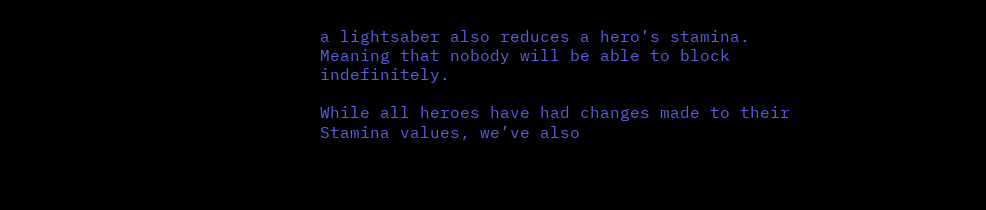a lightsaber also reduces a hero’s stamina. Meaning that nobody will be able to block indefinitely.

While all heroes have had changes made to their Stamina values, we’ve also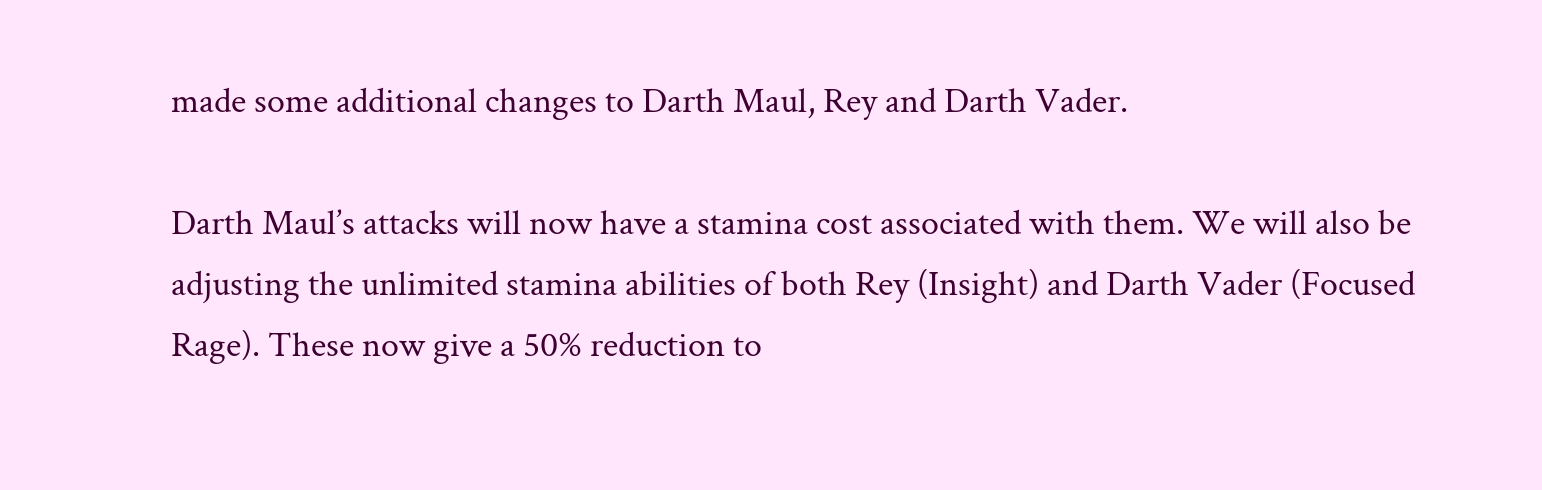made some additional changes to Darth Maul, Rey and Darth Vader.

Darth Maul’s attacks will now have a stamina cost associated with them. We will also be adjusting the unlimited stamina abilities of both Rey (Insight) and Darth Vader (Focused Rage). These now give a 50% reduction to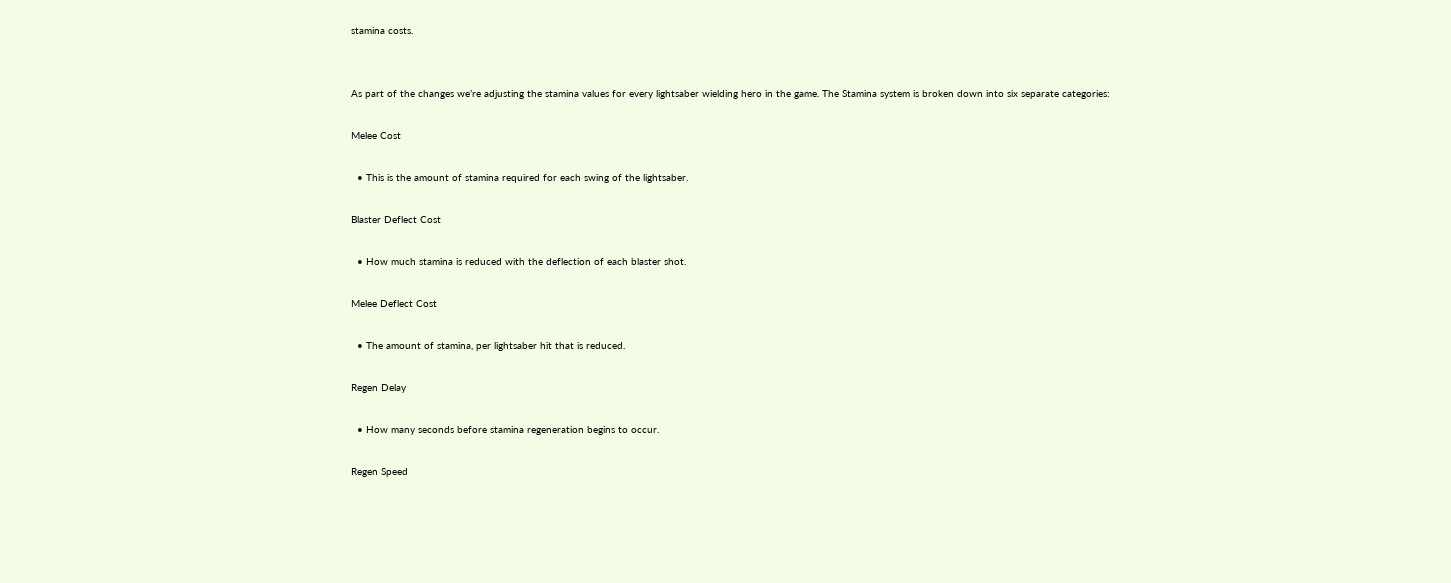stamina costs.


As part of the changes we’re adjusting the stamina values for every lightsaber wielding hero in the game. The Stamina system is broken down into six separate categories:

Melee Cost

  • This is the amount of stamina required for each swing of the lightsaber.

Blaster Deflect Cost

  • How much stamina is reduced with the deflection of each blaster shot.

Melee Deflect Cost

  • The amount of stamina, per lightsaber hit that is reduced.

Regen Delay

  • How many seconds before stamina regeneration begins to occur.

Regen Speed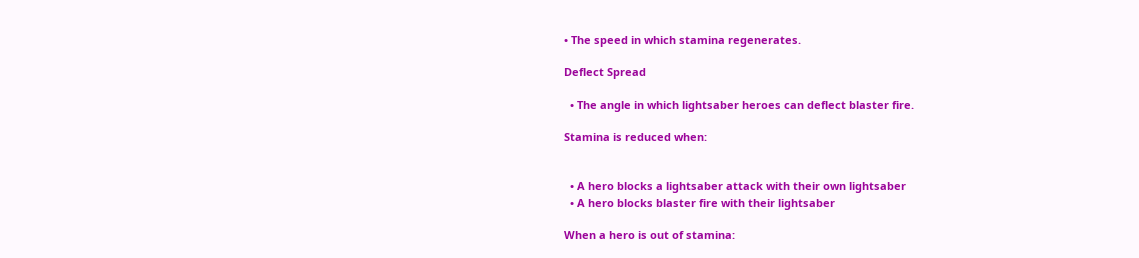• The speed in which stamina regenerates.

Deflect Spread

  • The angle in which lightsaber heroes can deflect blaster fire.

Stamina is reduced when:


  • A hero blocks a lightsaber attack with their own lightsaber
  • A hero blocks blaster fire with their lightsaber

When a hero is out of stamina: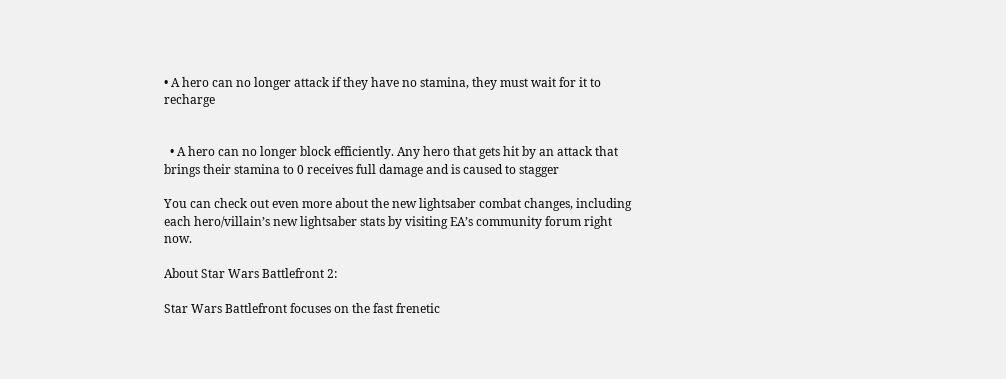• A hero can no longer attack if they have no stamina, they must wait for it to recharge


  • A hero can no longer block efficiently. Any hero that gets hit by an attack that brings their stamina to 0 receives full damage and is caused to stagger

You can check out even more about the new lightsaber combat changes, including each hero/villain’s new lightsaber stats by visiting EA’s community forum right now.

About Star Wars Battlefront 2:

Star Wars Battlefront focuses on the fast frenetic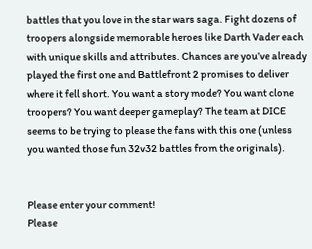battles that you love in the star wars saga. Fight dozens of troopers alongside memorable heroes like Darth Vader each with unique skills and attributes. Chances are you’ve already played the first one and Battlefront 2 promises to deliver where it fell short. You want a story mode? You want clone troopers? You want deeper gameplay? The team at DICE seems to be trying to please the fans with this one (unless you wanted those fun 32v32 battles from the originals).


Please enter your comment!
Please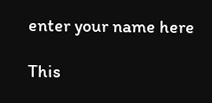enter your name here

This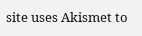site uses Akismet to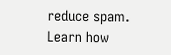reduce spam. Learn how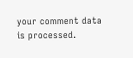your comment data is processed.